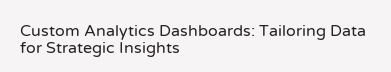Custom Analytics Dashboards: Tailoring Data for Strategic Insights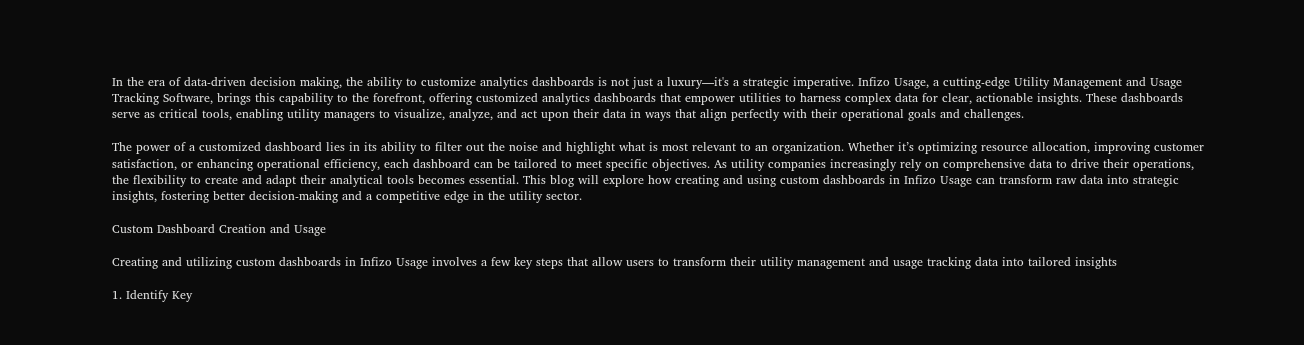In the era of data-driven decision making, the ability to customize analytics dashboards is not just a luxury—it's a strategic imperative. Infizo Usage, a cutting-edge Utility Management and Usage Tracking Software, brings this capability to the forefront, offering customized analytics dashboards that empower utilities to harness complex data for clear, actionable insights. These dashboards serve as critical tools, enabling utility managers to visualize, analyze, and act upon their data in ways that align perfectly with their operational goals and challenges.

The power of a customized dashboard lies in its ability to filter out the noise and highlight what is most relevant to an organization. Whether it’s optimizing resource allocation, improving customer satisfaction, or enhancing operational efficiency, each dashboard can be tailored to meet specific objectives. As utility companies increasingly rely on comprehensive data to drive their operations, the flexibility to create and adapt their analytical tools becomes essential. This blog will explore how creating and using custom dashboards in Infizo Usage can transform raw data into strategic insights, fostering better decision-making and a competitive edge in the utility sector.

Custom Dashboard Creation and Usage

Creating and utilizing custom dashboards in Infizo Usage involves a few key steps that allow users to transform their utility management and usage tracking data into tailored insights

1. Identify Key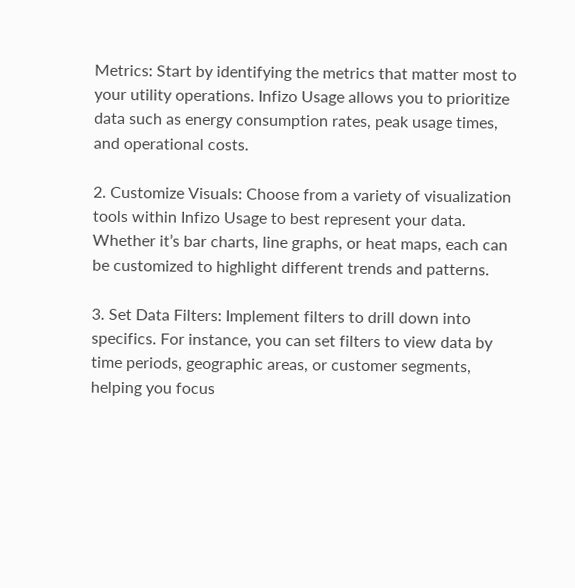Metrics: Start by identifying the metrics that matter most to your utility operations. Infizo Usage allows you to prioritize data such as energy consumption rates, peak usage times, and operational costs.

2. Customize Visuals: Choose from a variety of visualization tools within Infizo Usage to best represent your data. Whether it’s bar charts, line graphs, or heat maps, each can be customized to highlight different trends and patterns.

3. Set Data Filters: Implement filters to drill down into specifics. For instance, you can set filters to view data by time periods, geographic areas, or customer segments, helping you focus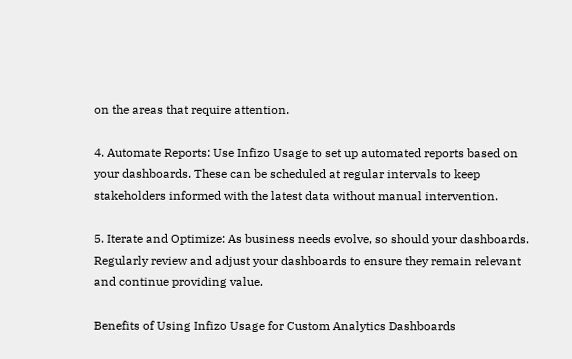on the areas that require attention.

4. Automate Reports: Use Infizo Usage to set up automated reports based on your dashboards. These can be scheduled at regular intervals to keep stakeholders informed with the latest data without manual intervention.

5. Iterate and Optimize: As business needs evolve, so should your dashboards. Regularly review and adjust your dashboards to ensure they remain relevant and continue providing value.

Benefits of Using Infizo Usage for Custom Analytics Dashboards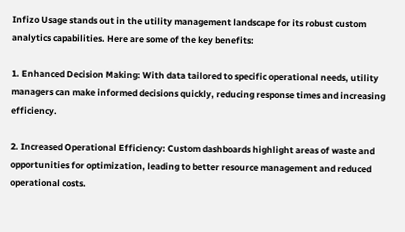Infizo Usage stands out in the utility management landscape for its robust custom analytics capabilities. Here are some of the key benefits:

1. Enhanced Decision Making: With data tailored to specific operational needs, utility managers can make informed decisions quickly, reducing response times and increasing efficiency.

2. Increased Operational Efficiency: Custom dashboards highlight areas of waste and opportunities for optimization, leading to better resource management and reduced operational costs.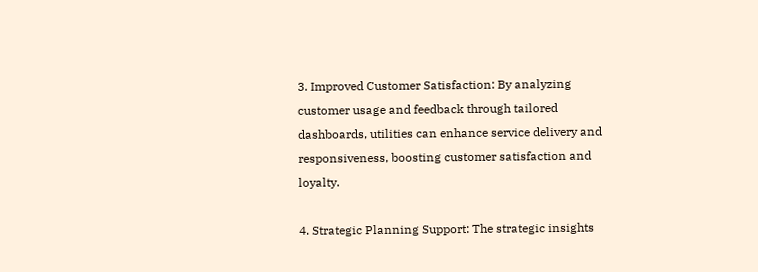3. Improved Customer Satisfaction: By analyzing customer usage and feedback through tailored dashboards, utilities can enhance service delivery and responsiveness, boosting customer satisfaction and loyalty.

4. Strategic Planning Support: The strategic insights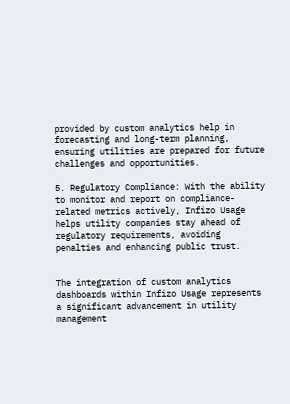provided by custom analytics help in forecasting and long-term planning, ensuring utilities are prepared for future challenges and opportunities.

5. Regulatory Compliance: With the ability to monitor and report on compliance-related metrics actively, Infizo Usage helps utility companies stay ahead of regulatory requirements, avoiding penalties and enhancing public trust.


The integration of custom analytics dashboards within Infizo Usage represents a significant advancement in utility management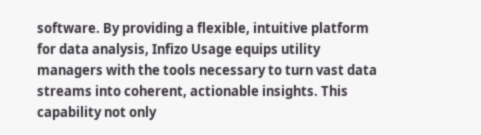software. By providing a flexible, intuitive platform for data analysis, Infizo Usage equips utility managers with the tools necessary to turn vast data streams into coherent, actionable insights. This capability not only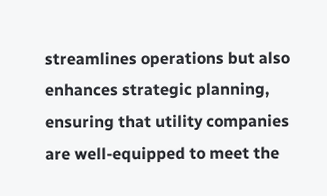streamlines operations but also enhances strategic planning, ensuring that utility companies are well-equipped to meet the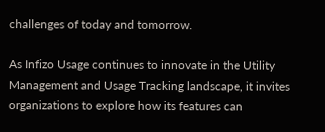challenges of today and tomorrow.

As Infizo Usage continues to innovate in the Utility Management and Usage Tracking landscape, it invites organizations to explore how its features can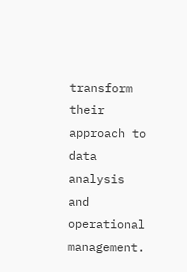transform their approach to data analysis and operational management.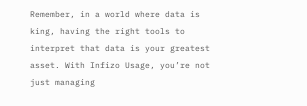Remember, in a world where data is king, having the right tools to interpret that data is your greatest asset. With Infizo Usage, you’re not just managing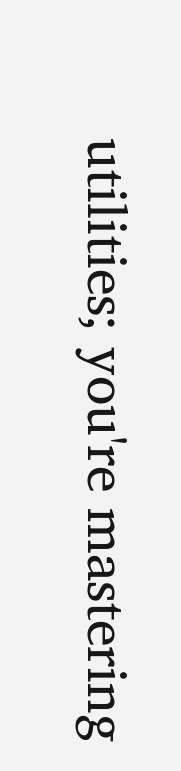utilities; you're mastering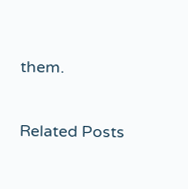them.

Related Posts